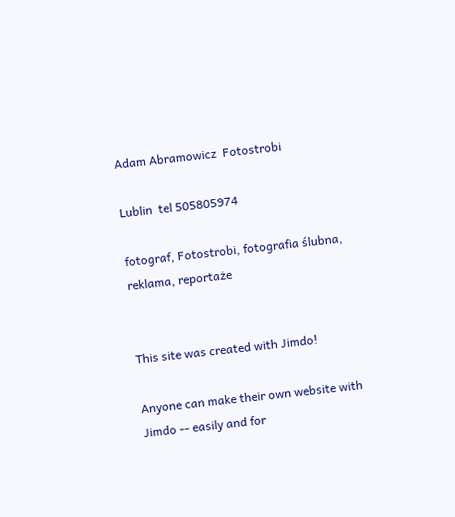Adam Abramowicz  Fotostrobi

Lublin  tel 505805974

fotograf, Fotostrobi, fotografia ślubna, reklama, reportaże


This site was created with Jimdo!

Anyone can make their own website with Jimdo -- easily and for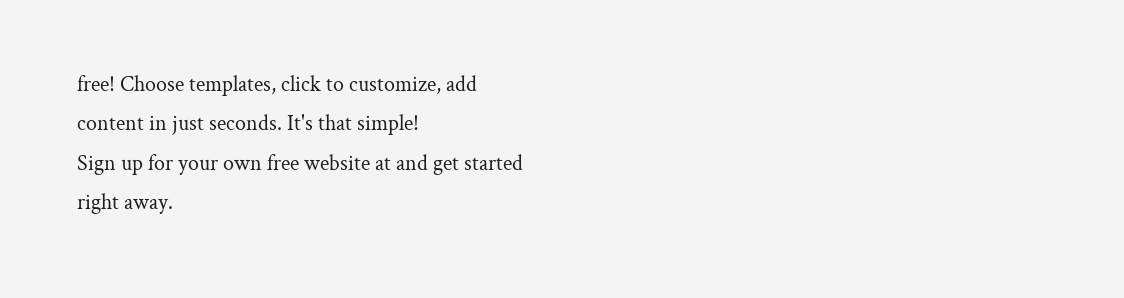free! Choose templates, click to customize, add content in just seconds. It's that simple!
Sign up for your own free website at and get started right away.